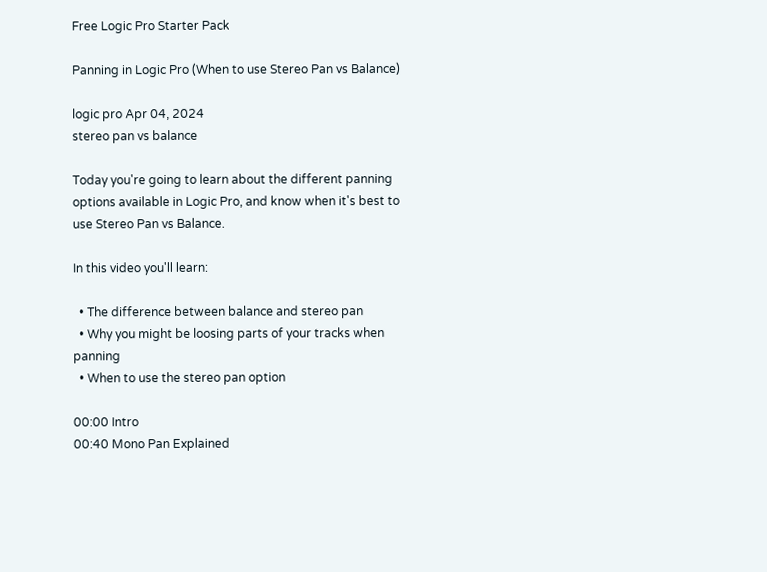Free Logic Pro Starter Pack

Panning in Logic Pro (When to use Stereo Pan vs Balance)

logic pro Apr 04, 2024
stereo pan vs balance

Today you're going to learn about the different panning options available in Logic Pro, and know when it's best to use Stereo Pan vs Balance.

In this video you'll learn:

  • The difference between balance and stereo pan
  • Why you might be loosing parts of your tracks when panning
  • When to use the stereo pan option

00:00 Intro
00:40 Mono Pan Explained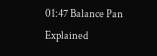01:47 Balance Pan Explained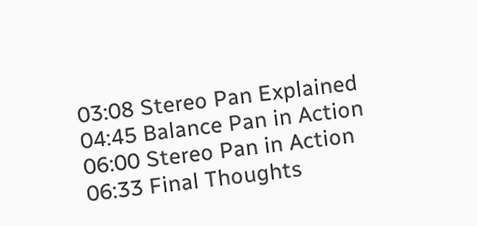03:08 Stereo Pan Explained
04:45 Balance Pan in Action
06:00 Stereo Pan in Action
06:33 Final Thoughts